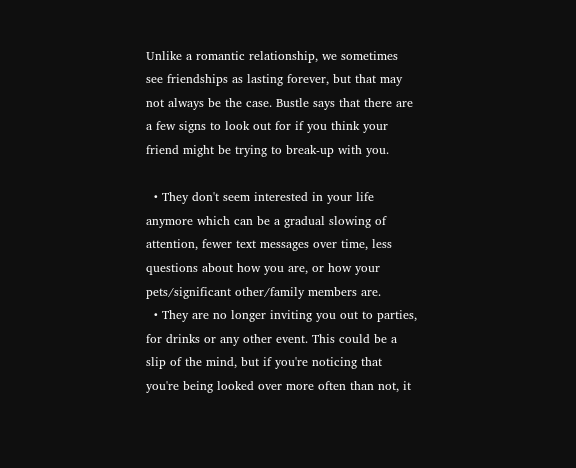Unlike a romantic relationship, we sometimes see friendships as lasting forever, but that may not always be the case. Bustle says that there are a few signs to look out for if you think your friend might be trying to break-up with you.

  • They don't seem interested in your life anymore which can be a gradual slowing of attention, fewer text messages over time, less questions about how you are, or how your pets/significant other/family members are.
  • They are no longer inviting you out to parties, for drinks or any other event. This could be a slip of the mind, but if you're noticing that you're being looked over more often than not, it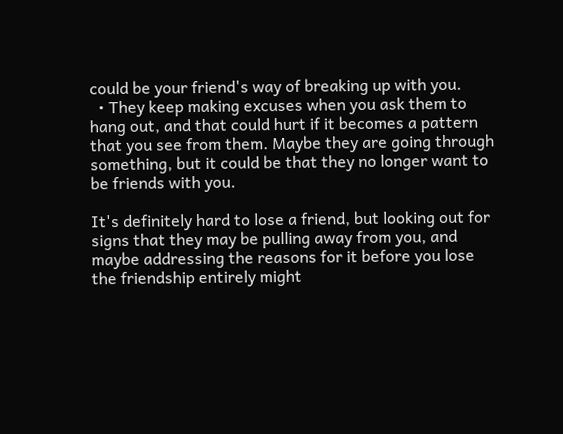could be your friend's way of breaking up with you.
  • They keep making excuses when you ask them to hang out, and that could hurt if it becomes a pattern that you see from them. Maybe they are going through something, but it could be that they no longer want to be friends with you.

It's definitely hard to lose a friend, but looking out for signs that they may be pulling away from you, and maybe addressing the reasons for it before you lose the friendship entirely might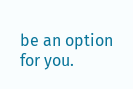be an option for you.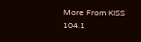More From KISS 104.1